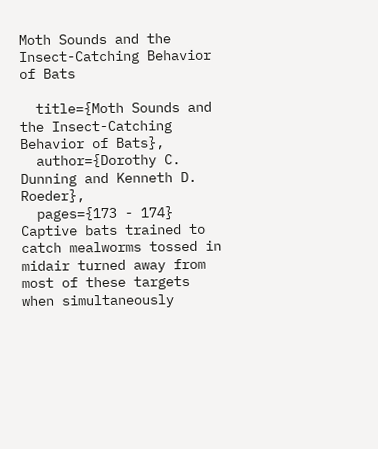Moth Sounds and the Insect-Catching Behavior of Bats

  title={Moth Sounds and the Insect-Catching Behavior of Bats},
  author={Dorothy C. Dunning and Kenneth D. Roeder},
  pages={173 - 174}
Captive bats trained to catch mealworms tossed in midair turned away from most of these targets when simultaneously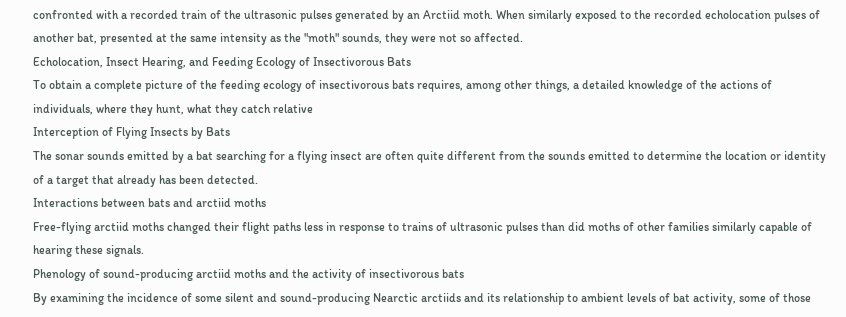confronted with a recorded train of the ultrasonic pulses generated by an Arctiid moth. When similarly exposed to the recorded echolocation pulses of another bat, presented at the same intensity as the "moth" sounds, they were not so affected.
Echolocation, Insect Hearing, and Feeding Ecology of Insectivorous Bats
To obtain a complete picture of the feeding ecology of insectivorous bats requires, among other things, a detailed knowledge of the actions of individuals, where they hunt, what they catch relative
Interception of Flying Insects by Bats
The sonar sounds emitted by a bat searching for a flying insect are often quite different from the sounds emitted to determine the location or identity of a target that already has been detected.
Interactions between bats and arctiid moths
Free-flying arctiid moths changed their flight paths less in response to trains of ultrasonic pulses than did moths of other families similarly capable of hearing these signals.
Phenology of sound-producing arctiid moths and the activity of insectivorous bats
By examining the incidence of some silent and sound-producing Nearctic arctiids and its relationship to ambient levels of bat activity, some of those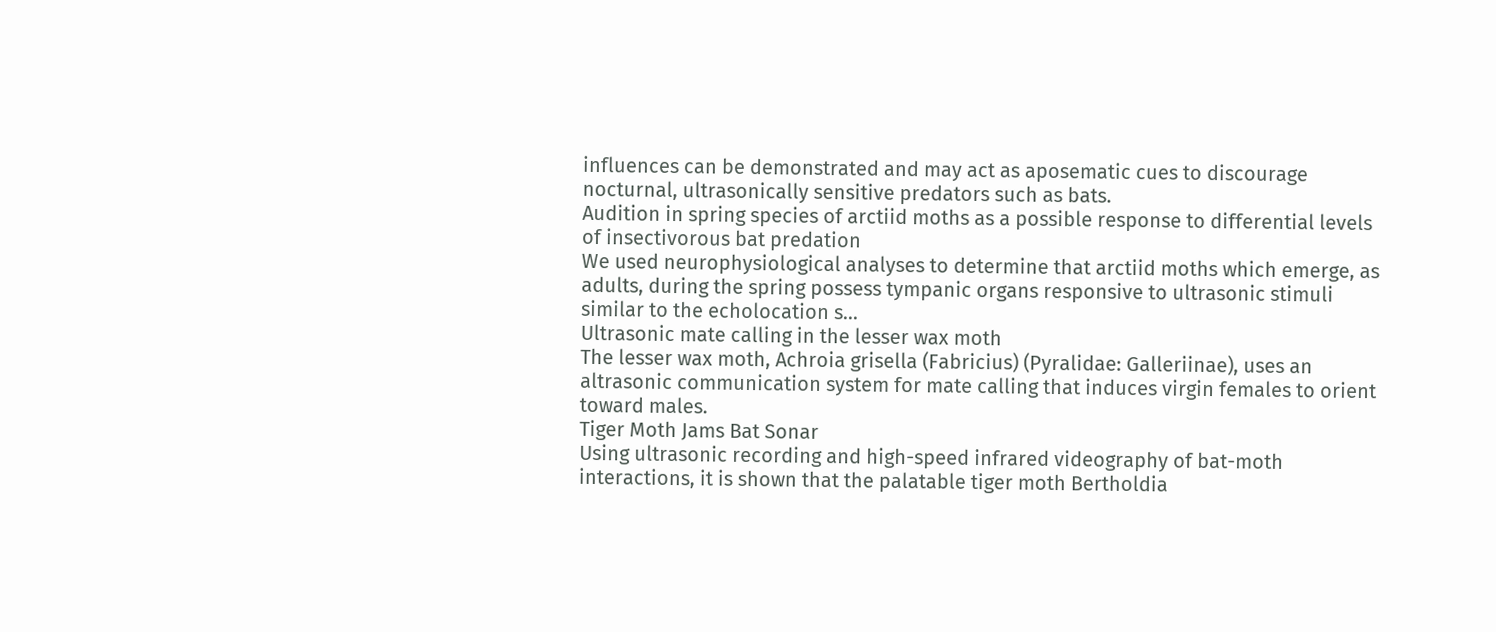influences can be demonstrated and may act as aposematic cues to discourage nocturnal, ultrasonically sensitive predators such as bats.
Audition in spring species of arctiid moths as a possible response to differential levels of insectivorous bat predation
We used neurophysiological analyses to determine that arctiid moths which emerge, as adults, during the spring possess tympanic organs responsive to ultrasonic stimuli similar to the echolocation s...
Ultrasonic mate calling in the lesser wax moth
The lesser wax moth, Achroia grisella (Fabricius) (Pyralidae: Galleriinae), uses an altrasonic communication system for mate calling that induces virgin females to orient toward males.
Tiger Moth Jams Bat Sonar
Using ultrasonic recording and high-speed infrared videography of bat-moth interactions, it is shown that the palatable tiger moth Bertholdia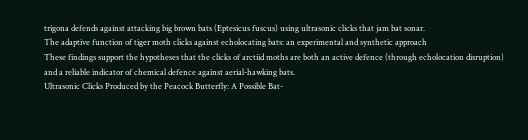trigona defends against attacking big brown bats (Eptesicus fuscus) using ultrasonic clicks that jam bat sonar.
The adaptive function of tiger moth clicks against echolocating bats: an experimental and synthetic approach
These findings support the hypotheses that the clicks of arctiid moths are both an active defence (through echolocation disruption) and a reliable indicator of chemical defence against aerial-hawking bats.
Ultrasonic Clicks Produced by the Peacock Butterfly: A Possible Bat-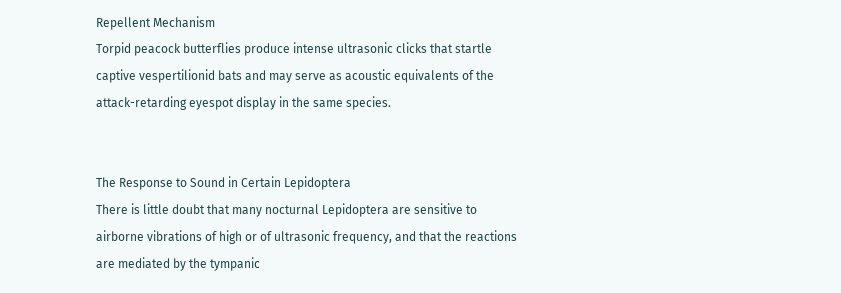Repellent Mechanism
Torpid peacock butterflies produce intense ultrasonic clicks that startle captive vespertilionid bats and may serve as acoustic equivalents of the attack-retarding eyespot display in the same species.


The Response to Sound in Certain Lepidoptera
There is little doubt that many nocturnal Lepidoptera are sensitive to airborne vibrations of high or of ultrasonic frequency, and that the reactions are mediated by the tympanic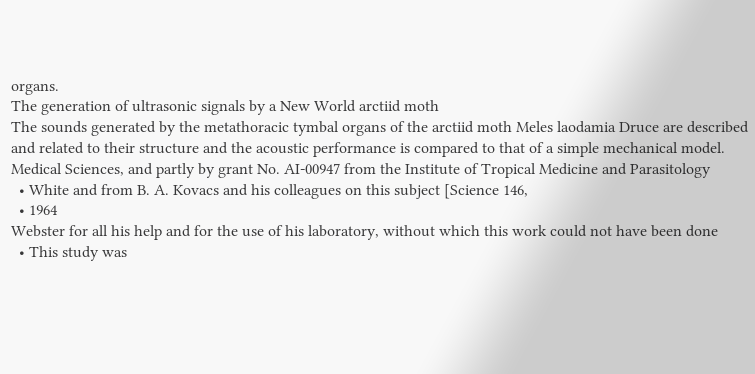organs.
The generation of ultrasonic signals by a New World arctiid moth
The sounds generated by the metathoracic tymbal organs of the arctiid moth Meles laodamia Druce are described and related to their structure and the acoustic performance is compared to that of a simple mechanical model.
Medical Sciences, and partly by grant No. AI-00947 from the Institute of Tropical Medicine and Parasitology
  • White and from B. A. Kovacs and his colleagues on this subject [Science 146,
  • 1964
Webster for all his help and for the use of his laboratory, without which this work could not have been done
  • This study was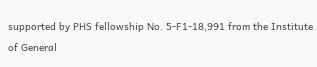supported by PHS fellowship No. 5-F1-18,991 from the Institute of General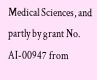Medical Sciences, and partly by grant No. AI-00947 from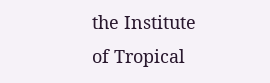the Institute of Tropical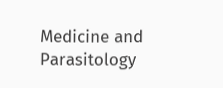Medicine and Parasitology